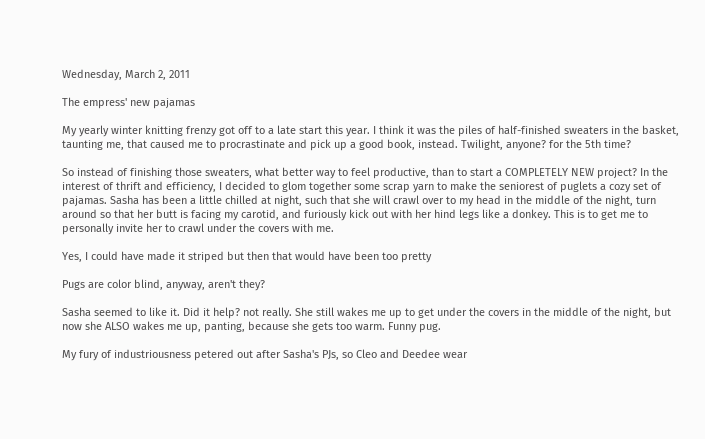Wednesday, March 2, 2011

The empress' new pajamas

My yearly winter knitting frenzy got off to a late start this year. I think it was the piles of half-finished sweaters in the basket, taunting me, that caused me to procrastinate and pick up a good book, instead. Twilight, anyone? for the 5th time?

So instead of finishing those sweaters, what better way to feel productive, than to start a COMPLETELY NEW project? In the interest of thrift and efficiency, I decided to glom together some scrap yarn to make the seniorest of puglets a cozy set of pajamas. Sasha has been a little chilled at night, such that she will crawl over to my head in the middle of the night, turn around so that her butt is facing my carotid, and furiously kick out with her hind legs like a donkey. This is to get me to personally invite her to crawl under the covers with me.

Yes, I could have made it striped but then that would have been too pretty

Pugs are color blind, anyway, aren't they?

Sasha seemed to like it. Did it help? not really. She still wakes me up to get under the covers in the middle of the night, but now she ALSO wakes me up, panting, because she gets too warm. Funny pug.

My fury of industriousness petered out after Sasha's PJs, so Cleo and Deedee wear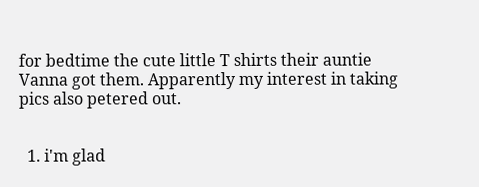for bedtime the cute little T shirts their auntie Vanna got them. Apparently my interest in taking pics also petered out.


  1. i'm glad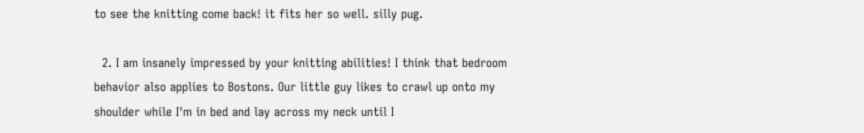to see the knitting come back! it fits her so well. silly pug.

  2. I am insanely impressed by your knitting abilities! I think that bedroom behavior also applies to Bostons. Our little guy likes to crawl up onto my shoulder while I'm in bed and lay across my neck until I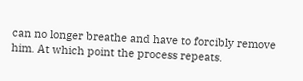can no longer breathe and have to forcibly remove him. At which point the process repeats.